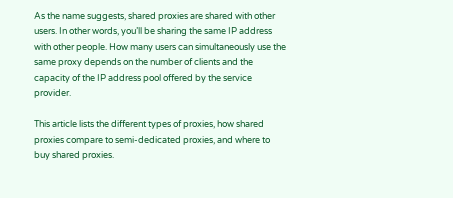As the name suggests, shared proxies are shared with other users. In other words, you’ll be sharing the same IP address with other people. How many users can simultaneously use the same proxy depends on the number of clients and the capacity of the IP address pool offered by the service provider.

This article lists the different types of proxies, how shared proxies compare to semi-dedicated proxies, and where to buy shared proxies.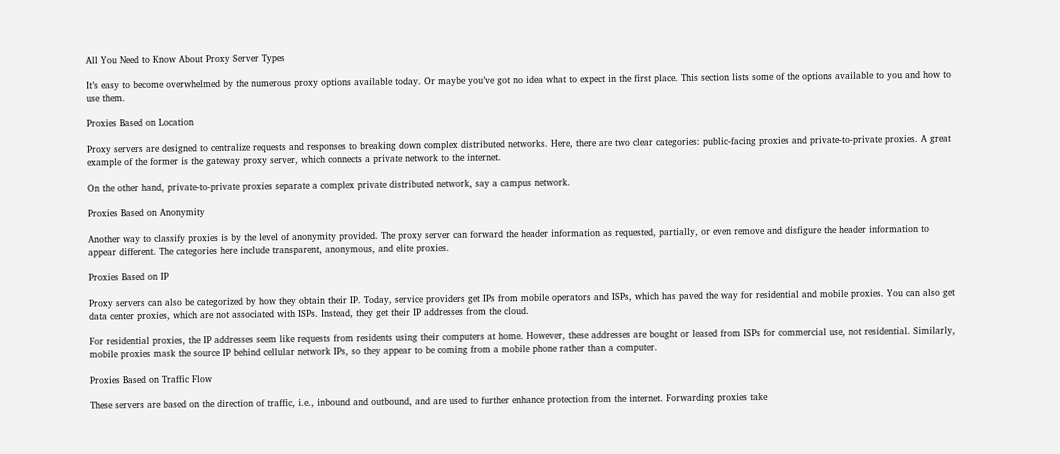All You Need to Know About Proxy Server Types

It’s easy to become overwhelmed by the numerous proxy options available today. Or maybe you’ve got no idea what to expect in the first place. This section lists some of the options available to you and how to use them.

Proxies Based on Location

Proxy servers are designed to centralize requests and responses to breaking down complex distributed networks. Here, there are two clear categories: public-facing proxies and private-to-private proxies. A great example of the former is the gateway proxy server, which connects a private network to the internet.

On the other hand, private-to-private proxies separate a complex private distributed network, say a campus network.

Proxies Based on Anonymity

Another way to classify proxies is by the level of anonymity provided. The proxy server can forward the header information as requested, partially, or even remove and disfigure the header information to appear different. The categories here include transparent, anonymous, and elite proxies.

Proxies Based on IP

Proxy servers can also be categorized by how they obtain their IP. Today, service providers get IPs from mobile operators and ISPs, which has paved the way for residential and mobile proxies. You can also get data center proxies, which are not associated with ISPs. Instead, they get their IP addresses from the cloud.

For residential proxies, the IP addresses seem like requests from residents using their computers at home. However, these addresses are bought or leased from ISPs for commercial use, not residential. Similarly, mobile proxies mask the source IP behind cellular network IPs, so they appear to be coming from a mobile phone rather than a computer.

Proxies Based on Traffic Flow

These servers are based on the direction of traffic, i.e., inbound and outbound, and are used to further enhance protection from the internet. Forwarding proxies take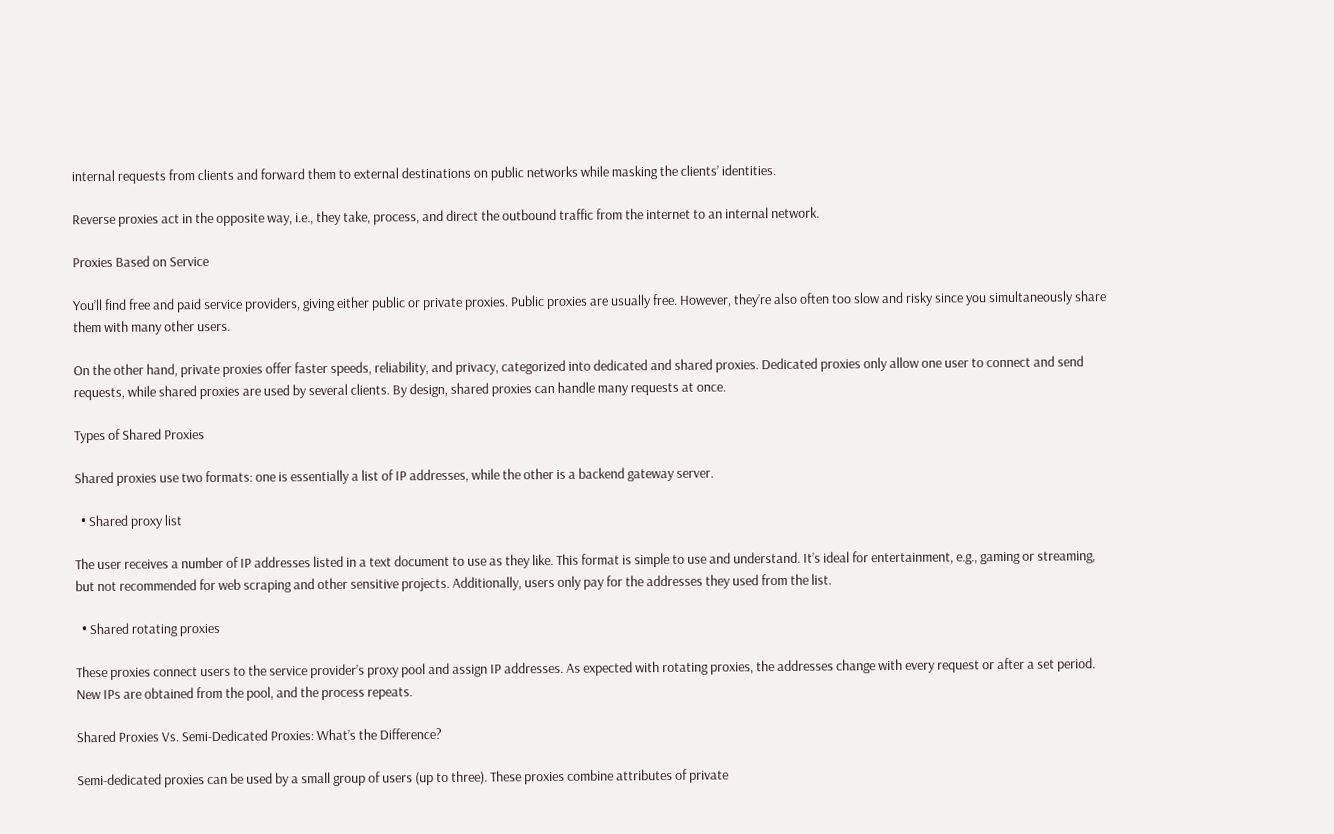internal requests from clients and forward them to external destinations on public networks while masking the clients’ identities.

Reverse proxies act in the opposite way, i.e., they take, process, and direct the outbound traffic from the internet to an internal network.

Proxies Based on Service

You’ll find free and paid service providers, giving either public or private proxies. Public proxies are usually free. However, they’re also often too slow and risky since you simultaneously share them with many other users.

On the other hand, private proxies offer faster speeds, reliability, and privacy, categorized into dedicated and shared proxies. Dedicated proxies only allow one user to connect and send requests, while shared proxies are used by several clients. By design, shared proxies can handle many requests at once.

Types of Shared Proxies

Shared proxies use two formats: one is essentially a list of IP addresses, while the other is a backend gateway server.

  • Shared proxy list

The user receives a number of IP addresses listed in a text document to use as they like. This format is simple to use and understand. It’s ideal for entertainment, e.g., gaming or streaming, but not recommended for web scraping and other sensitive projects. Additionally, users only pay for the addresses they used from the list.

  • Shared rotating proxies

These proxies connect users to the service provider’s proxy pool and assign IP addresses. As expected with rotating proxies, the addresses change with every request or after a set period. New IPs are obtained from the pool, and the process repeats.

Shared Proxies Vs. Semi-Dedicated Proxies: What’s the Difference?

Semi-dedicated proxies can be used by a small group of users (up to three). These proxies combine attributes of private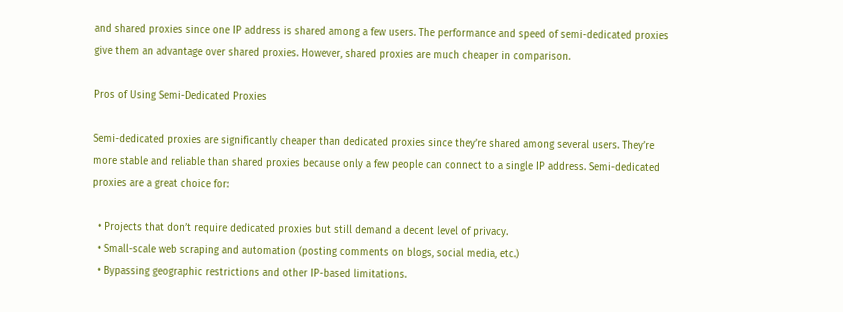and shared proxies since one IP address is shared among a few users. The performance and speed of semi-dedicated proxies give them an advantage over shared proxies. However, shared proxies are much cheaper in comparison.

Pros of Using Semi-Dedicated Proxies

Semi-dedicated proxies are significantly cheaper than dedicated proxies since they’re shared among several users. They’re more stable and reliable than shared proxies because only a few people can connect to a single IP address. Semi-dedicated proxies are a great choice for:

  • Projects that don’t require dedicated proxies but still demand a decent level of privacy.
  • Small-scale web scraping and automation (posting comments on blogs, social media, etc.)
  • Bypassing geographic restrictions and other IP-based limitations.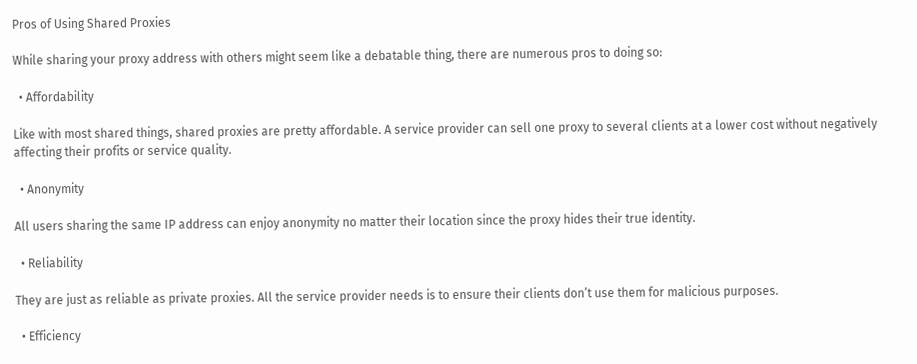Pros of Using Shared Proxies

While sharing your proxy address with others might seem like a debatable thing, there are numerous pros to doing so:

  • Affordability

Like with most shared things, shared proxies are pretty affordable. A service provider can sell one proxy to several clients at a lower cost without negatively affecting their profits or service quality.

  • Anonymity

All users sharing the same IP address can enjoy anonymity no matter their location since the proxy hides their true identity.

  • Reliability

They are just as reliable as private proxies. All the service provider needs is to ensure their clients don’t use them for malicious purposes.

  • Efficiency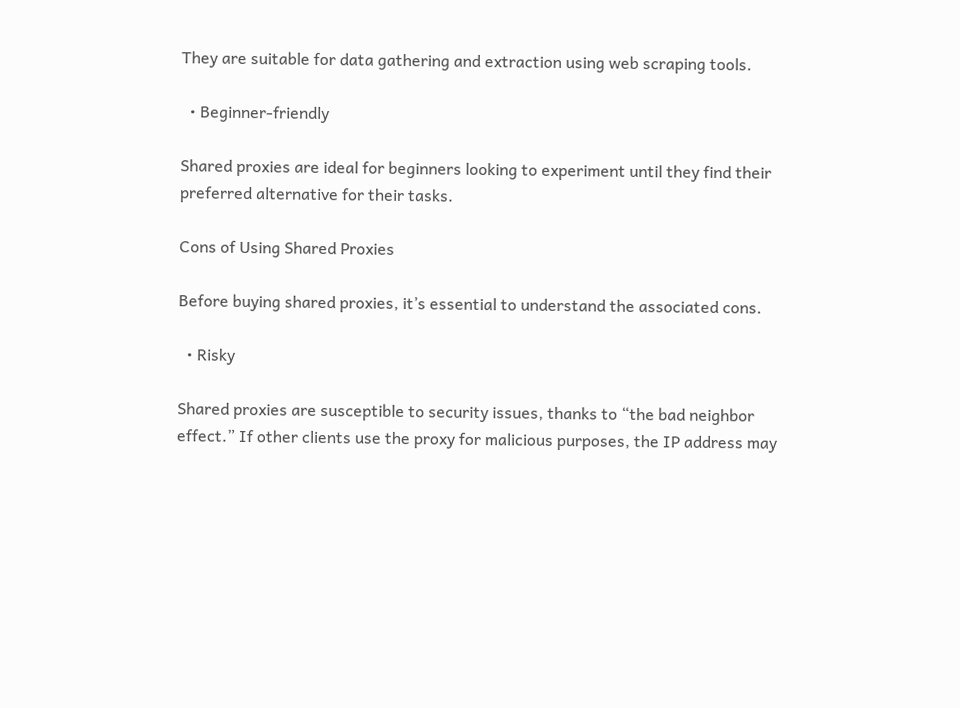They are suitable for data gathering and extraction using web scraping tools.

  • Beginner-friendly

Shared proxies are ideal for beginners looking to experiment until they find their preferred alternative for their tasks.

Cons of Using Shared Proxies

Before buying shared proxies, it’s essential to understand the associated cons.

  • Risky

Shared proxies are susceptible to security issues, thanks to “the bad neighbor effect.” If other clients use the proxy for malicious purposes, the IP address may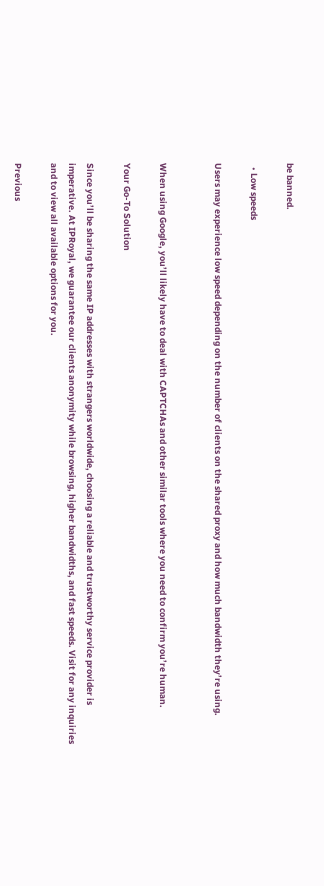be banned.

  • Low speeds

Users may experience low speed depending on the number of clients on the shared proxy and how much bandwidth they’re using.


When using Google, you’ll likely have to deal with CAPTCHAs and other similar tools where you need to confirm you’re human.

Your Go-To Solution

Since you’ll be sharing the same IP addresses with strangers worldwide, choosing a reliable and trustworthy service provider is imperative. At IPRoyal, we guarantee our clients anonymity while browsing, higher bandwidths, and fast speeds. Visit for any inquiries and to view all available options for you.

Previous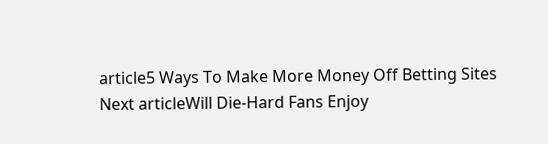article5 Ways To Make More Money Off Betting Sites
Next articleWill Die-Hard Fans Enjoy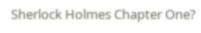Sherlock Holmes Chapter One?